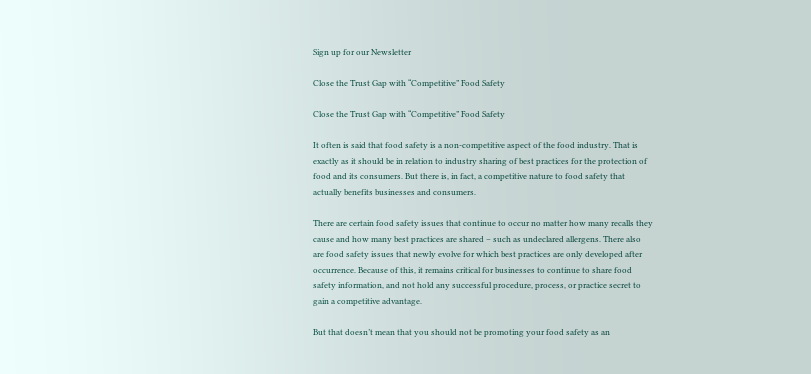Sign up for our Newsletter

Close the Trust Gap with “Competitive” Food Safety

Close the Trust Gap with “Competitive” Food Safety

It often is said that food safety is a non-competitive aspect of the food industry. That is exactly as it should be in relation to industry sharing of best practices for the protection of food and its consumers. But there is, in fact, a competitive nature to food safety that actually benefits businesses and consumers.

There are certain food safety issues that continue to occur no matter how many recalls they cause and how many best practices are shared – such as undeclared allergens. There also are food safety issues that newly evolve for which best practices are only developed after occurrence. Because of this, it remains critical for businesses to continue to share food safety information, and not hold any successful procedure, process, or practice secret to gain a competitive advantage.

But that doesn’t mean that you should not be promoting your food safety as an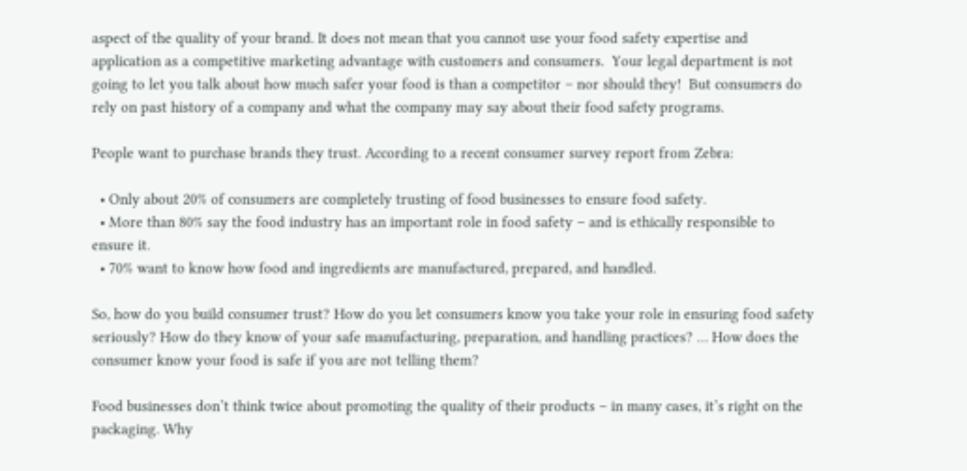aspect of the quality of your brand. It does not mean that you cannot use your food safety expertise and application as a competitive marketing advantage with customers and consumers.  Your legal department is not going to let you talk about how much safer your food is than a competitor – nor should they!  But consumers do rely on past history of a company and what the company may say about their food safety programs.

People want to purchase brands they trust. According to a recent consumer survey report from Zebra:

  • Only about 20% of consumers are completely trusting of food businesses to ensure food safety.
  • More than 80% say the food industry has an important role in food safety – and is ethically responsible to ensure it.
  • 70% want to know how food and ingredients are manufactured, prepared, and handled.

So, how do you build consumer trust? How do you let consumers know you take your role in ensuring food safety seriously? How do they know of your safe manufacturing, preparation, and handling practices? … How does the consumer know your food is safe if you are not telling them?

Food businesses don’t think twice about promoting the quality of their products – in many cases, it’s right on the packaging. Why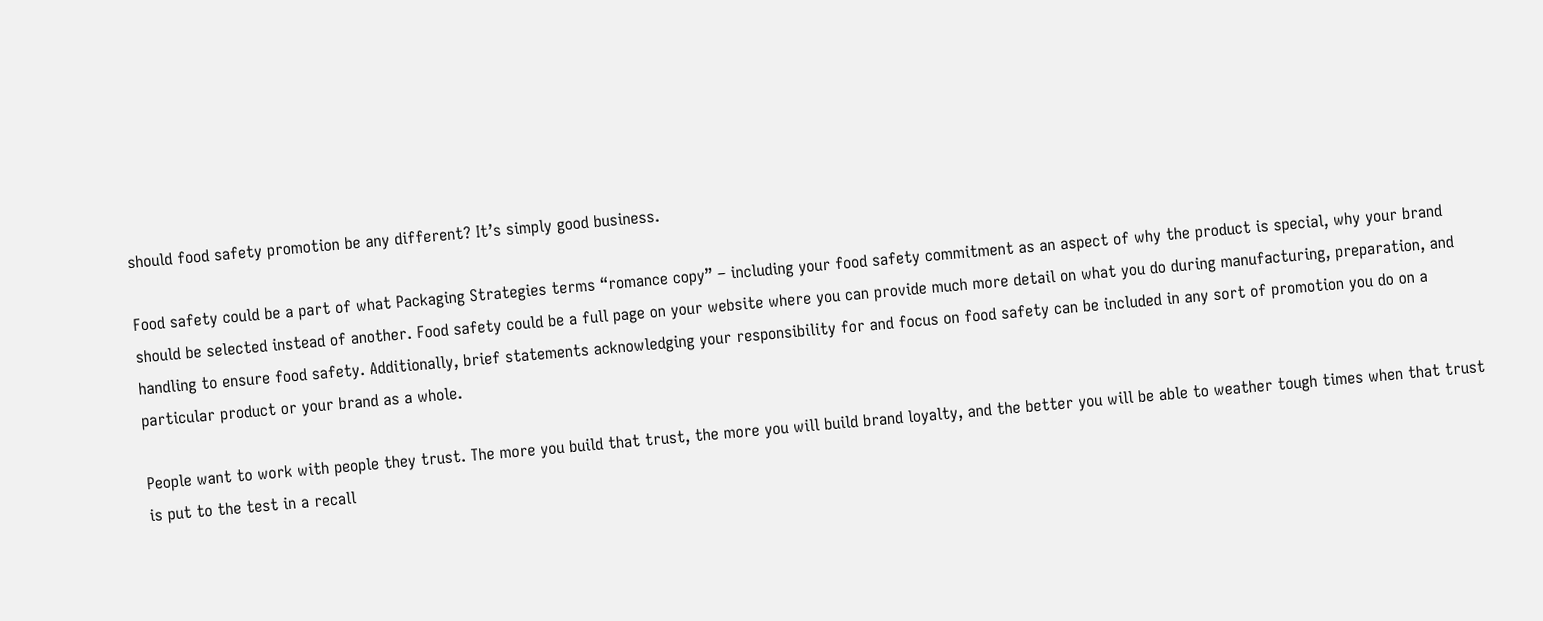should food safety promotion be any different? It’s simply good business.

Food safety could be a part of what Packaging Strategies terms “romance copy” – including your food safety commitment as an aspect of why the product is special, why your brand should be selected instead of another. Food safety could be a full page on your website where you can provide much more detail on what you do during manufacturing, preparation, and handling to ensure food safety. Additionally, brief statements acknowledging your responsibility for and focus on food safety can be included in any sort of promotion you do on a particular product or your brand as a whole.

People want to work with people they trust. The more you build that trust, the more you will build brand loyalty, and the better you will be able to weather tough times when that trust is put to the test in a recall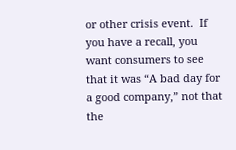or other crisis event.  If you have a recall, you want consumers to see that it was “A bad day for a good company,” not that the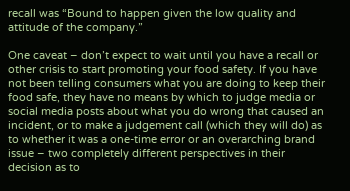recall was “Bound to happen given the low quality and attitude of the company.”

One caveat – don’t expect to wait until you have a recall or other crisis to start promoting your food safety. If you have not been telling consumers what you are doing to keep their food safe, they have no means by which to judge media or social media posts about what you do wrong that caused an incident, or to make a judgement call (which they will do) as to whether it was a one-time error or an overarching brand issue – two completely different perspectives in their decision as to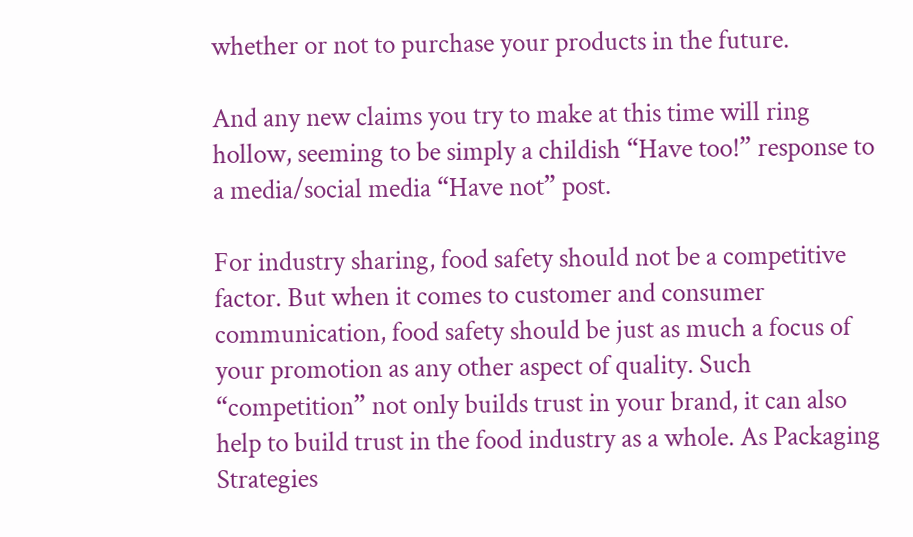whether or not to purchase your products in the future.

And any new claims you try to make at this time will ring hollow, seeming to be simply a childish “Have too!” response to a media/social media “Have not” post.

For industry sharing, food safety should not be a competitive factor. But when it comes to customer and consumer communication, food safety should be just as much a focus of your promotion as any other aspect of quality. Such “competition” not only builds trust in your brand, it can also help to build trust in the food industry as a whole. As Packaging Strategies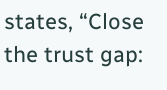states, “Close the trust gap: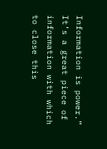Information is power.” It’s a great piece of information with which to close this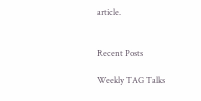article.


Recent Posts

Weekly TAG Talks